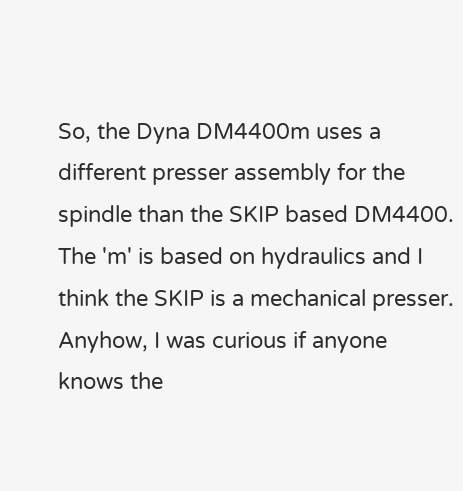So, the Dyna DM4400m uses a different presser assembly for the spindle than the SKIP based DM4400. The 'm' is based on hydraulics and I think the SKIP is a mechanical presser. Anyhow, I was curious if anyone knows the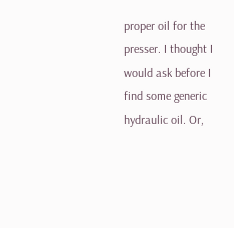proper oil for the presser. I thought I would ask before I find some generic hydraulic oil. Or,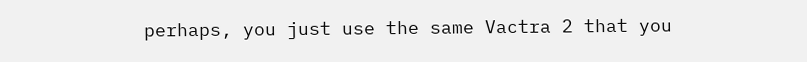perhaps, you just use the same Vactra 2 that you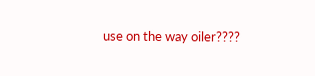use on the way oiler????